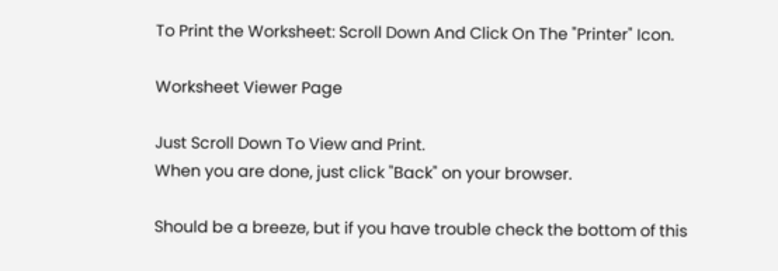To Print the Worksheet: Scroll Down And Click On The "Printer" Icon.

Worksheet Viewer Page

Just Scroll Down To View and Print.
When you are done, just click "Back" on your browser.

Should be a breeze, but if you have trouble check the bottom of this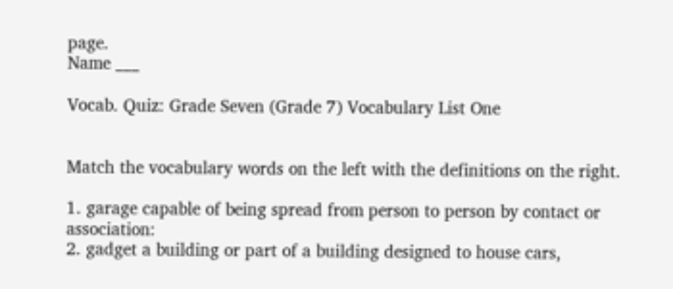page.
Name ___

Vocab. Quiz: Grade Seven (Grade 7) Vocabulary List One


Match the vocabulary words on the left with the definitions on the right.

1. garage capable of being spread from person to person by contact or association:
2. gadget a building or part of a building designed to house cars,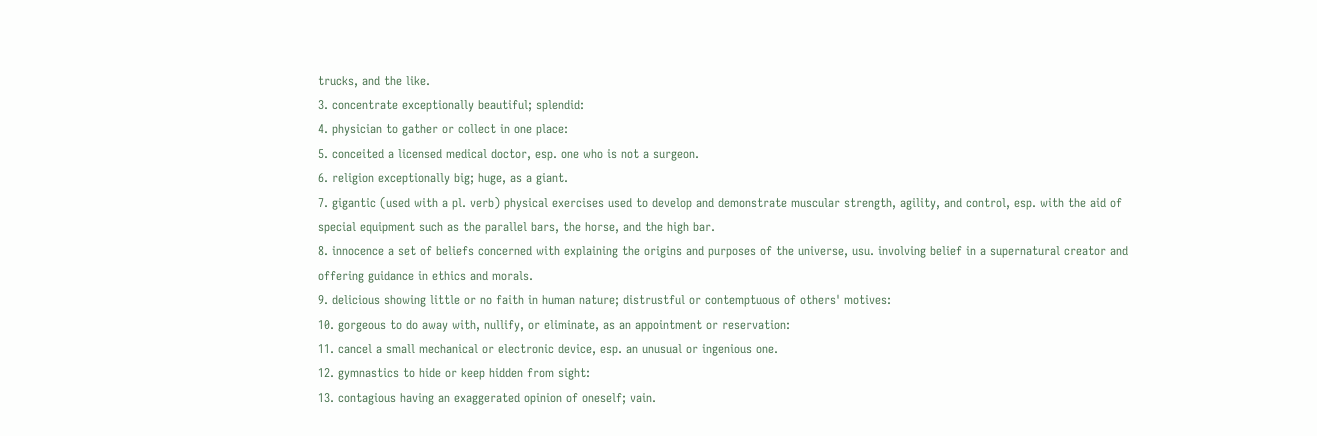trucks, and the like.
3. concentrate exceptionally beautiful; splendid:
4. physician to gather or collect in one place:
5. conceited a licensed medical doctor, esp. one who is not a surgeon.
6. religion exceptionally big; huge, as a giant.
7. gigantic (used with a pl. verb) physical exercises used to develop and demonstrate muscular strength, agility, and control, esp. with the aid of special equipment such as the parallel bars, the horse, and the high bar.
8. innocence a set of beliefs concerned with explaining the origins and purposes of the universe, usu. involving belief in a supernatural creator and offering guidance in ethics and morals.
9. delicious showing little or no faith in human nature; distrustful or contemptuous of others' motives:
10. gorgeous to do away with, nullify, or eliminate, as an appointment or reservation:
11. cancel a small mechanical or electronic device, esp. an unusual or ingenious one.
12. gymnastics to hide or keep hidden from sight:
13. contagious having an exaggerated opinion of oneself; vain.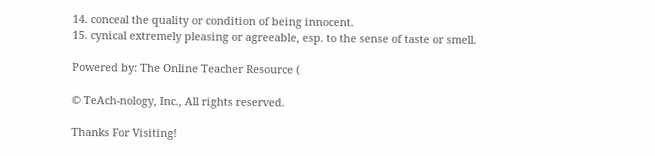14. conceal the quality or condition of being innocent.
15. cynical extremely pleasing or agreeable, esp. to the sense of taste or smell.

Powered by: The Online Teacher Resource (

© TeAch-nology, Inc., All rights reserved.

Thanks For Visiting!